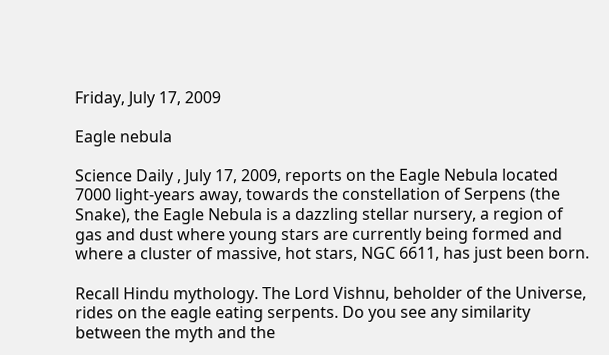Friday, July 17, 2009

Eagle nebula

Science Daily , July 17, 2009, reports on the Eagle Nebula located 7000 light-years away, towards the constellation of Serpens (the Snake), the Eagle Nebula is a dazzling stellar nursery, a region of gas and dust where young stars are currently being formed and where a cluster of massive, hot stars, NGC 6611, has just been born.

Recall Hindu mythology. The Lord Vishnu, beholder of the Universe, rides on the eagle eating serpents. Do you see any similarity between the myth and the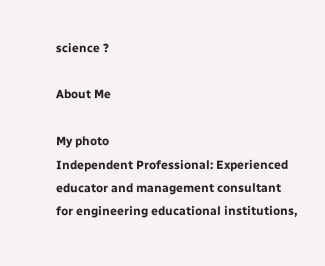science ?

About Me

My photo
Independent Professional: Experienced educator and management consultant for engineering educational institutions,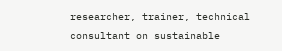researcher, trainer, technical consultant on sustainable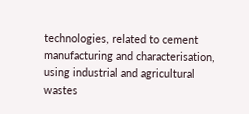technologies, related to cement manufacturing and characterisation, using industrial and agricultural wastes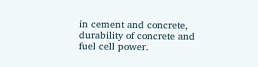in cement and concrete, durability of concrete and fuel cell power.